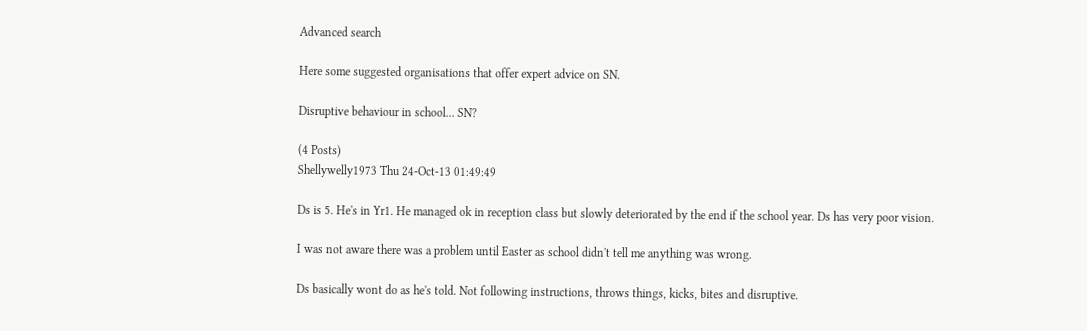Advanced search

Here some suggested organisations that offer expert advice on SN.

Disruptive behaviour in school... SN?

(4 Posts)
Shellywelly1973 Thu 24-Oct-13 01:49:49

Ds is 5. He's in Yr1. He managed ok in reception class but slowly deteriorated by the end if the school year. Ds has very poor vision.

I was not aware there was a problem until Easter as school didn't tell me anything was wrong.

Ds basically wont do as he's told. Not following instructions, throws things, kicks, bites and disruptive.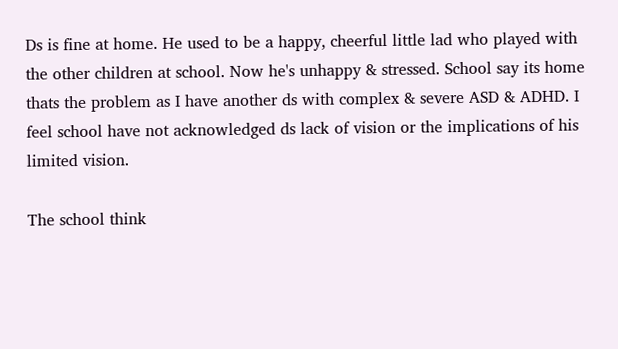Ds is fine at home. He used to be a happy, cheerful little lad who played with the other children at school. Now he's unhappy & stressed. School say its home thats the problem as I have another ds with complex & severe ASD & ADHD. I feel school have not acknowledged ds lack of vision or the implications of his limited vision.

The school think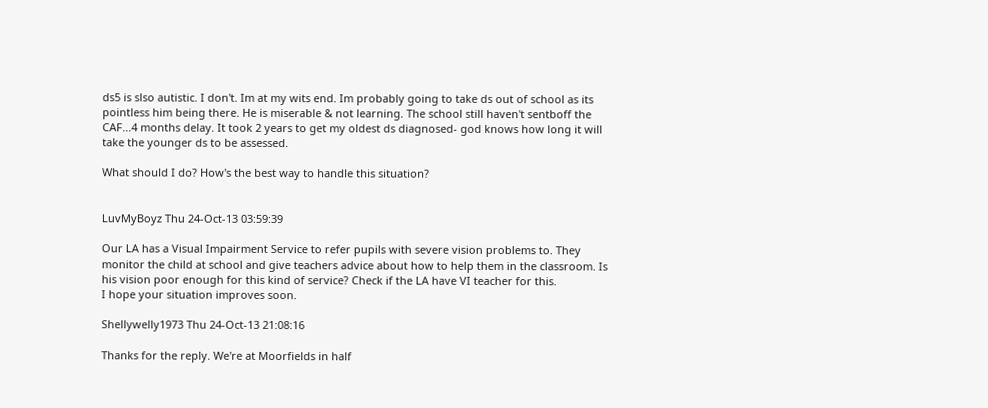ds5 is slso autistic. I don't. Im at my wits end. Im probably going to take ds out of school as its pointless him being there. He is miserable & not learning. The school still haven't sentboff the CAF...4 months delay. It took 2 years to get my oldest ds diagnosed- god knows how long it will take the younger ds to be assessed.

What should I do? How's the best way to handle this situation?


LuvMyBoyz Thu 24-Oct-13 03:59:39

Our LA has a Visual Impairment Service to refer pupils with severe vision problems to. They monitor the child at school and give teachers advice about how to help them in the classroom. Is his vision poor enough for this kind of service? Check if the LA have VI teacher for this.
I hope your situation improves soon.

Shellywelly1973 Thu 24-Oct-13 21:08:16

Thanks for the reply. We're at Moorfields in half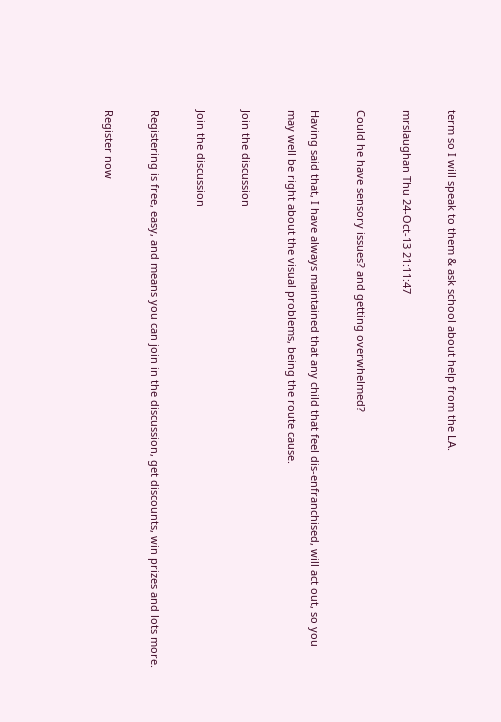term so I will speak to them & ask school about help from the LA.

mrslaughan Thu 24-Oct-13 21:11:47

Could he have sensory issues? and getting overwhelmed?

Having said that, I have always maintained that any child that feel dis-enfranchised, will act out, so you may well be right about the visual problems, being the route cause.

Join the discussion

Join the discussion

Registering is free, easy, and means you can join in the discussion, get discounts, win prizes and lots more.

Register now